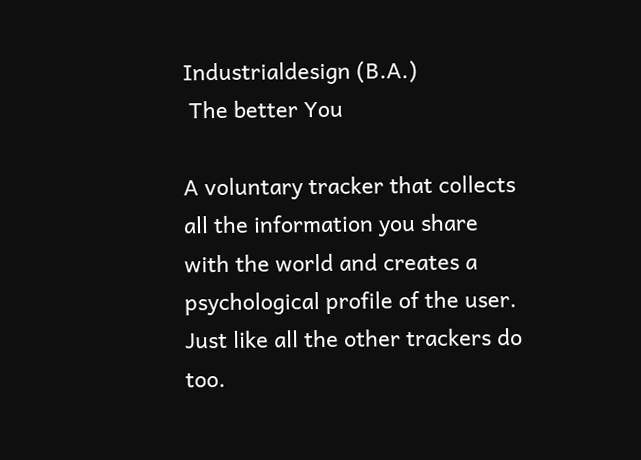Industrialdesign (B.A.)
 The better You

A voluntary tracker that collects all the information you share with the world and creates a psychological profile of the user. Just like all the other trackers do too.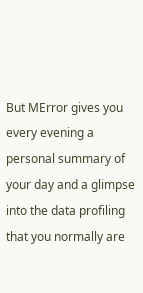But MError gives you every evening a personal summary of your day and a glimpse into the data profiling that you normally are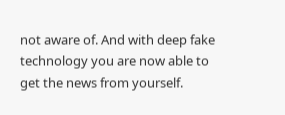not aware of. And with deep fake technology you are now able to get the news from yourself.